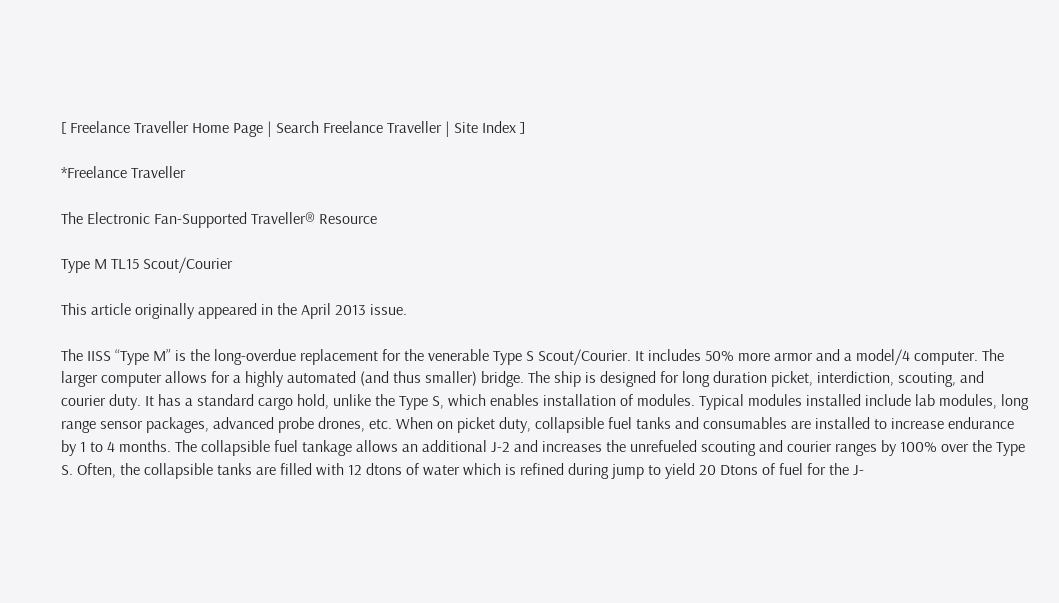[ Freelance Traveller Home Page | Search Freelance Traveller | Site Index ]

*Freelance Traveller

The Electronic Fan-Supported Traveller® Resource

Type M TL15 Scout/Courier

This article originally appeared in the April 2013 issue.

The IISS “Type M” is the long-overdue replacement for the venerable Type S Scout/Courier. It includes 50% more armor and a model/4 computer. The larger computer allows for a highly automated (and thus smaller) bridge. The ship is designed for long duration picket, interdiction, scouting, and courier duty. It has a standard cargo hold, unlike the Type S, which enables installation of modules. Typical modules installed include lab modules, long range sensor packages, advanced probe drones, etc. When on picket duty, collapsible fuel tanks and consumables are installed to increase endurance by 1 to 4 months. The collapsible fuel tankage allows an additional J-2 and increases the unrefueled scouting and courier ranges by 100% over the Type S. Often, the collapsible tanks are filled with 12 dtons of water which is refined during jump to yield 20 Dtons of fuel for the J-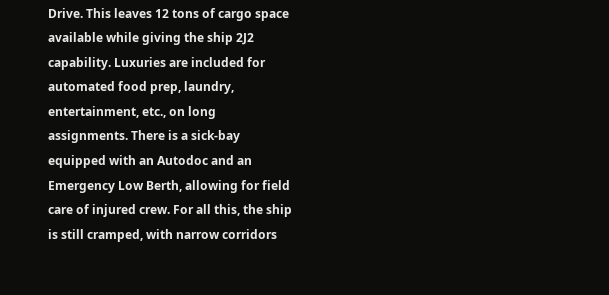Drive. This leaves 12 tons of cargo space available while giving the ship 2J2 capability. Luxuries are included for automated food prep, laundry, entertainment, etc., on long assignments. There is a sick-bay equipped with an Autodoc and an Emergency Low Berth, allowing for field care of injured crew. For all this, the ship is still cramped, with narrow corridors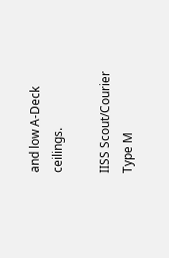and low A-Deck ceilings.

IISS Scout/Courier Type M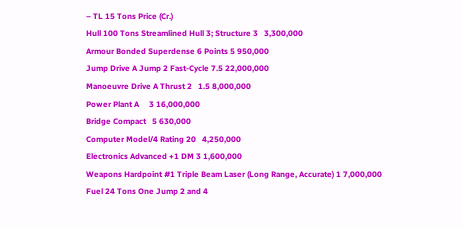– TL 15 Tons Price (Cr.)
Hull 100 Tons Streamlined Hull 3; Structure 3   3,300,000
Armour Bonded Superdense 6 Points 5 950,000
Jump Drive A Jump 2 Fast-Cycle 7.5 22,000,000
Manoeuvre Drive A Thrust 2   1.5 8,000,000
Power Plant A     3 16,000,000
Bridge Compact   5 630,000
Computer Model/4 Rating 20   4,250,000
Electronics Advanced +1 DM 3 1,600,000
Weapons Hardpoint #1 Triple Beam Laser (Long Range, Accurate) 1 7,000,000
Fuel 24 Tons One Jump 2 and 4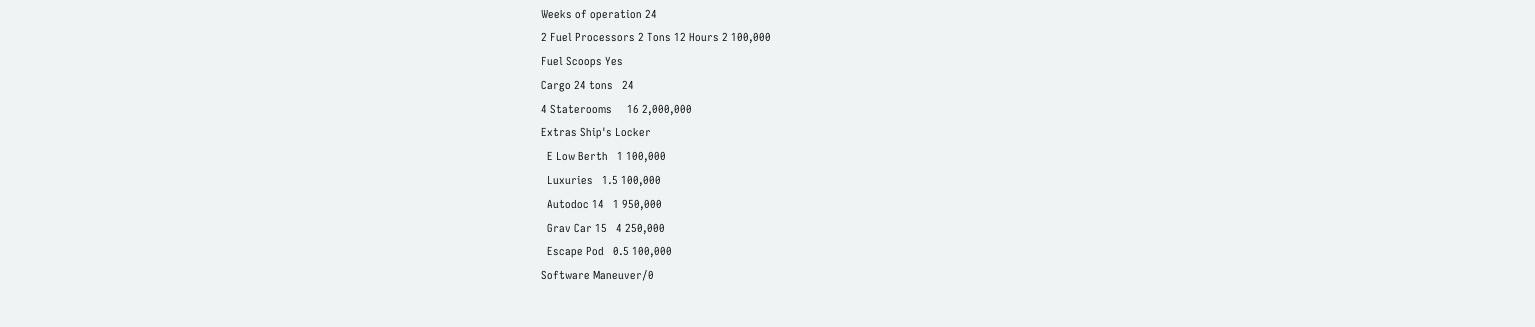Weeks of operation 24
2 Fuel Processors 2 Tons 12 Hours 2 100,000
Fuel Scoops Yes
Cargo 24 tons   24
4 Staterooms     16 2,000,000
Extras Ship's Locker
  E Low Berth   1 100,000
  Luxuries   1.5 100,000
  Autodoc 14   1 950,000
  Grav Car 15   4 250,000
  Escape Pod   0.5 100,000
Software Maneuver/0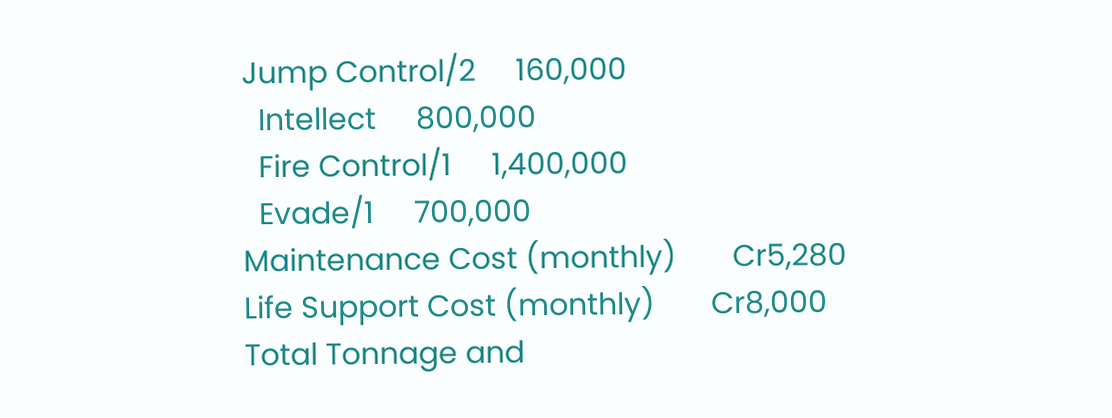Jump Control/2     160,000
  Intellect     800,000
  Fire Control/1     1,400,000
  Evade/1     700,000
Maintenance Cost (monthly)       Cr5,280
Life Support Cost (monthly)       Cr8,000
Total Tonnage and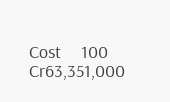Cost     100 Cr63,351,000